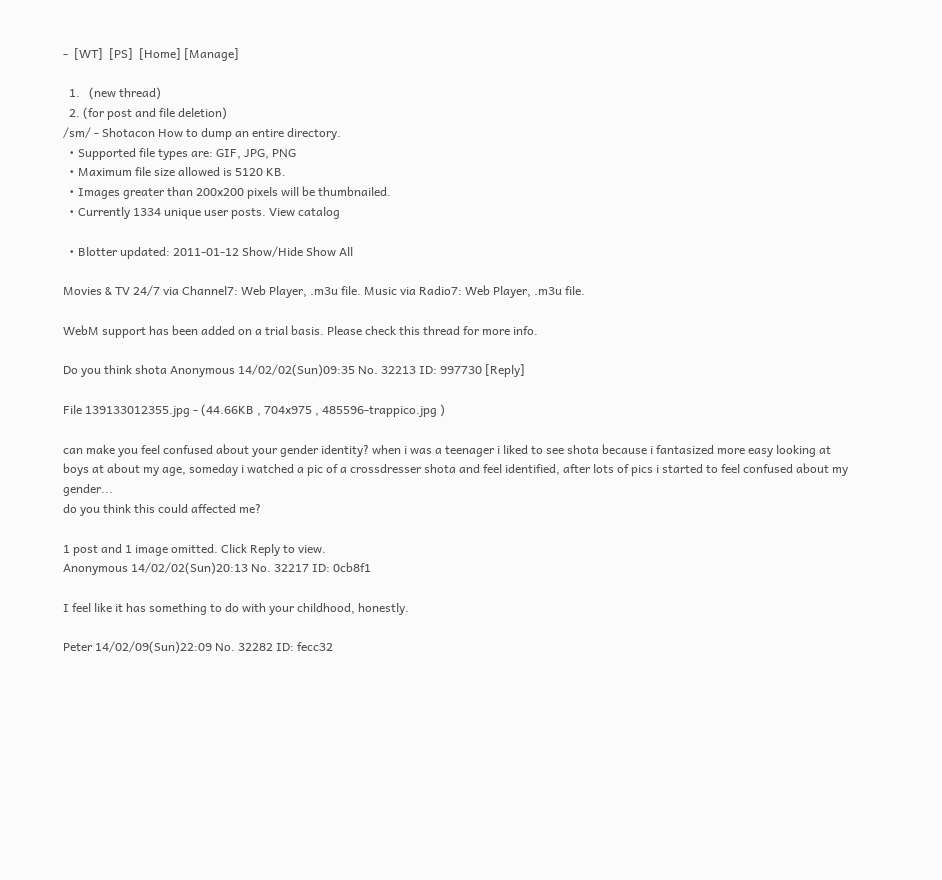-  [WT]  [PS]  [Home] [Manage]

  1.   (new thread)
  2. (for post and file deletion)
/sm/ - Shotacon How to dump an entire directory.
  • Supported file types are: GIF, JPG, PNG
  • Maximum file size allowed is 5120 KB.
  • Images greater than 200x200 pixels will be thumbnailed.
  • Currently 1334 unique user posts. View catalog

  • Blotter updated: 2011-01-12 Show/Hide Show All

Movies & TV 24/7 via Channel7: Web Player, .m3u file. Music via Radio7: Web Player, .m3u file.

WebM support has been added on a trial basis. Please check this thread for more info.

Do you think shota Anonymous 14/02/02(Sun)09:35 No. 32213 ID: 997730 [Reply]

File 139133012355.jpg - (44.66KB , 704x975 , 485596-trappico.jpg )

can make you feel confused about your gender identity? when i was a teenager i liked to see shota because i fantasized more easy looking at boys at about my age, someday i watched a pic of a crossdresser shota and feel identified, after lots of pics i started to feel confused about my gender...
do you think this could affected me?

1 post and 1 image omitted. Click Reply to view.
Anonymous 14/02/02(Sun)20:13 No. 32217 ID: 0cb8f1

I feel like it has something to do with your childhood, honestly.

Peter 14/02/09(Sun)22:09 No. 32282 ID: fecc32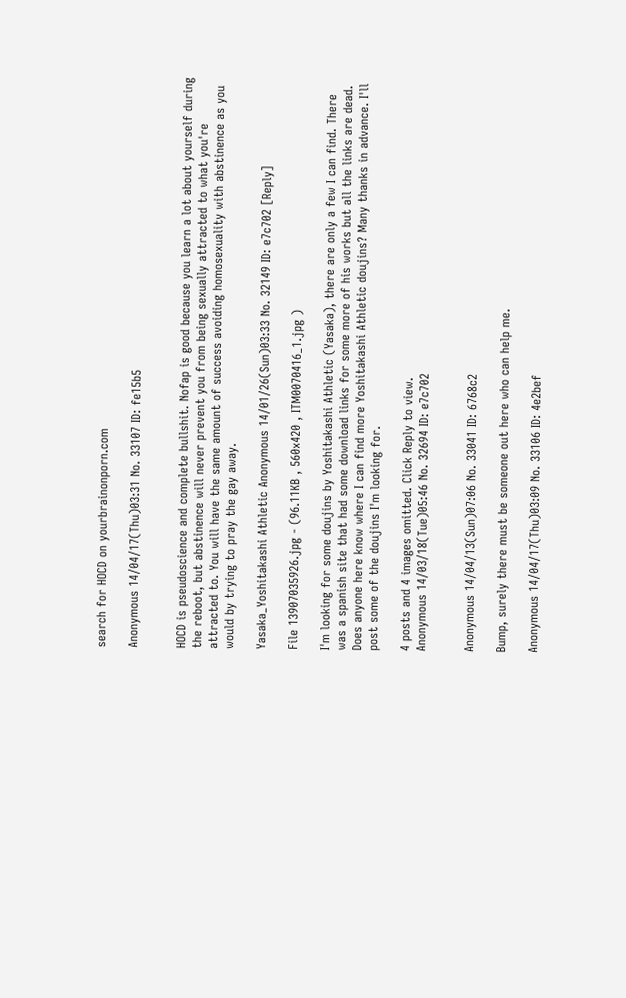search for HOCD on yourbrainonporn.com

Anonymous 14/04/17(Thu)03:31 No. 33107 ID: fe15b5


HOCD is pseudoscience and complete bullshit. Nofap is good because you learn a lot about yourself during the reboot, but abstinence will never prevent you from being sexually attracted to what you're attracted to. You will have the same amount of success avoiding homosexuality with abstinence as you would by trying to pray the gay away.

Yasaka_Yoshitakashi Athletic Anonymous 14/01/26(Sun)03:33 No. 32149 ID: e7c702 [Reply]

File 13907035926.jpg - (96.11KB , 560x420 , ITM0070416_1.jpg )

I'm looking for some doujins by Yoshitakashi Athletic (Yasaka), there are only a few I can find. There was a spanish site that had some download links for some more of his works but all the links are dead. Does anyone here know where I can find more Yoshitakashi Athletic doujins? Many thanks in advance. I'll post some of the doujins I'm looking for.

4 posts and 4 images omitted. Click Reply to view.
Anonymous 14/03/18(Tue)05:46 No. 32694 ID: e7c702


Anonymous 14/04/13(Sun)07:06 No. 33041 ID: 6768c2

Bump, surely there must be someone out here who can help me.

Anonymous 14/04/17(Thu)03:09 No. 33106 ID: 4e2bef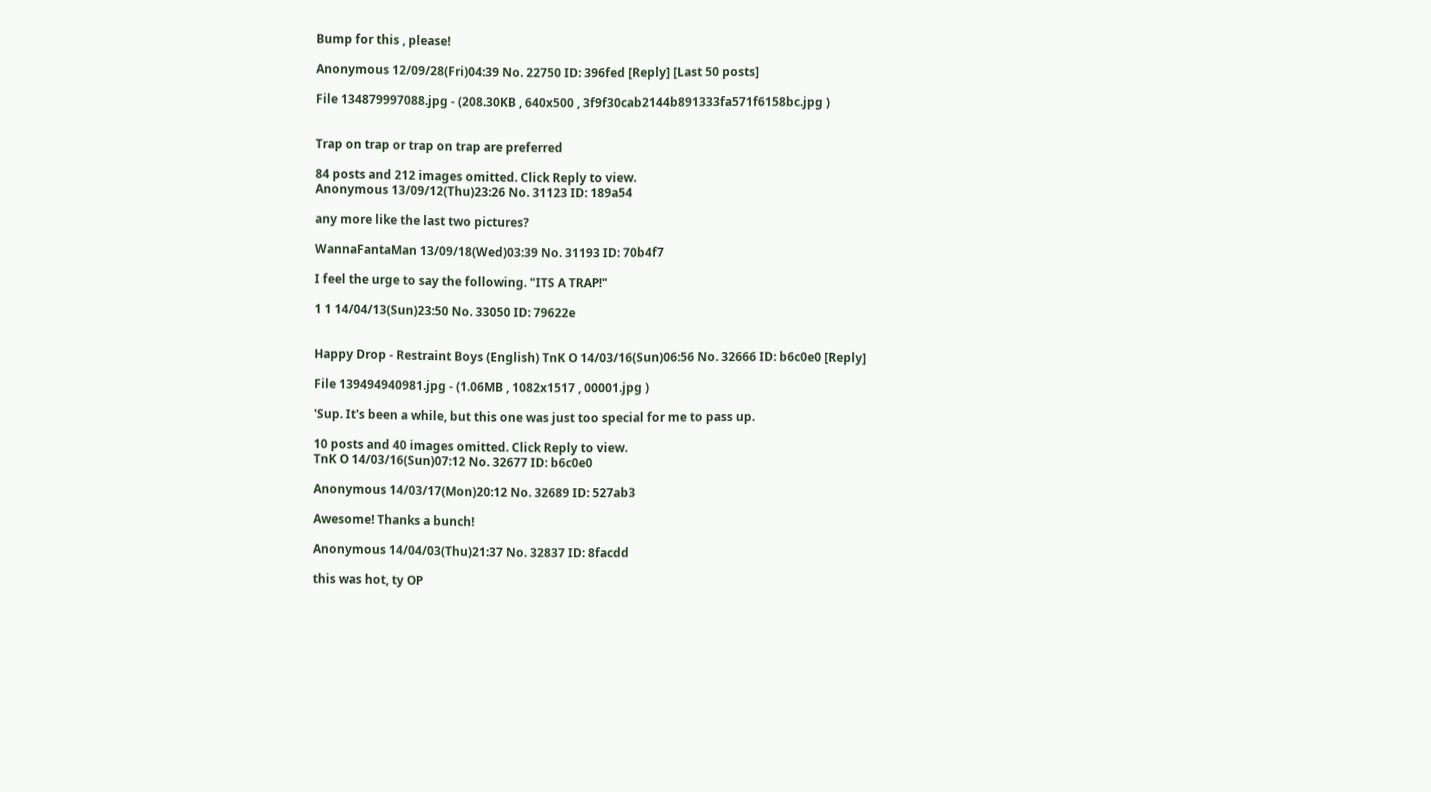Bump for this , please!

Anonymous 12/09/28(Fri)04:39 No. 22750 ID: 396fed [Reply] [Last 50 posts]

File 134879997088.jpg - (208.30KB , 640x500 , 3f9f30cab2144b891333fa571f6158bc.jpg )


Trap on trap or trap on trap are preferred

84 posts and 212 images omitted. Click Reply to view.
Anonymous 13/09/12(Thu)23:26 No. 31123 ID: 189a54

any more like the last two pictures?

WannaFantaMan 13/09/18(Wed)03:39 No. 31193 ID: 70b4f7

I feel the urge to say the following. "ITS A TRAP!"

1 1 14/04/13(Sun)23:50 No. 33050 ID: 79622e


Happy Drop - Restraint Boys (English) TnK O 14/03/16(Sun)06:56 No. 32666 ID: b6c0e0 [Reply]

File 139494940981.jpg - (1.06MB , 1082x1517 , 00001.jpg )

'Sup. It's been a while, but this one was just too special for me to pass up.

10 posts and 40 images omitted. Click Reply to view.
TnK O 14/03/16(Sun)07:12 No. 32677 ID: b6c0e0

Anonymous 14/03/17(Mon)20:12 No. 32689 ID: 527ab3

Awesome! Thanks a bunch!

Anonymous 14/04/03(Thu)21:37 No. 32837 ID: 8facdd

this was hot, ty OP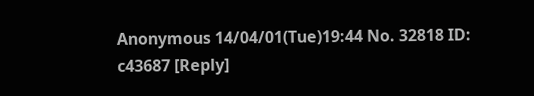Anonymous 14/04/01(Tue)19:44 No. 32818 ID: c43687 [Reply]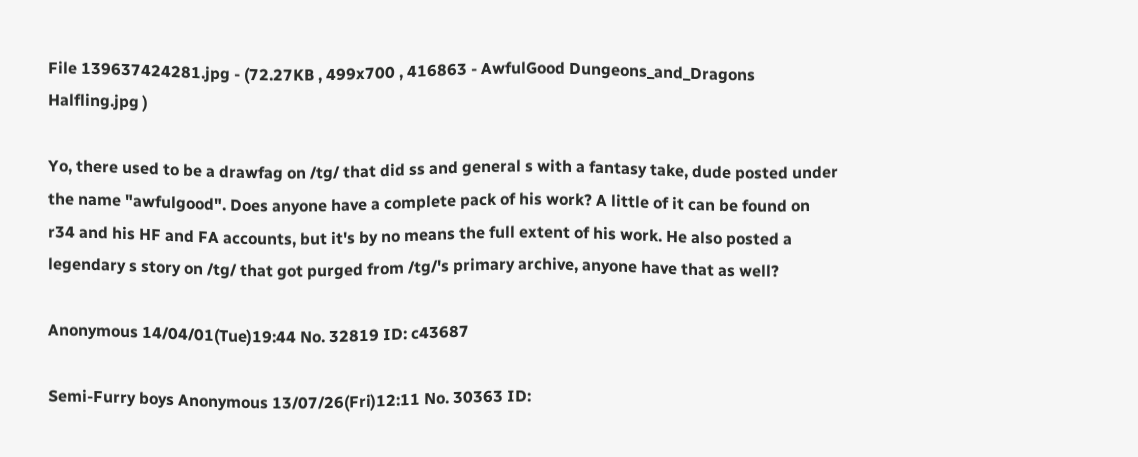File 139637424281.jpg - (72.27KB , 499x700 , 416863 - AwfulGood Dungeons_and_Dragons Halfling.jpg )

Yo, there used to be a drawfag on /tg/ that did ss and general s with a fantasy take, dude posted under the name "awfulgood". Does anyone have a complete pack of his work? A little of it can be found on r34 and his HF and FA accounts, but it's by no means the full extent of his work. He also posted a legendary s story on /tg/ that got purged from /tg/'s primary archive, anyone have that as well?

Anonymous 14/04/01(Tue)19:44 No. 32819 ID: c43687

Semi-Furry boys Anonymous 13/07/26(Fri)12:11 No. 30363 ID: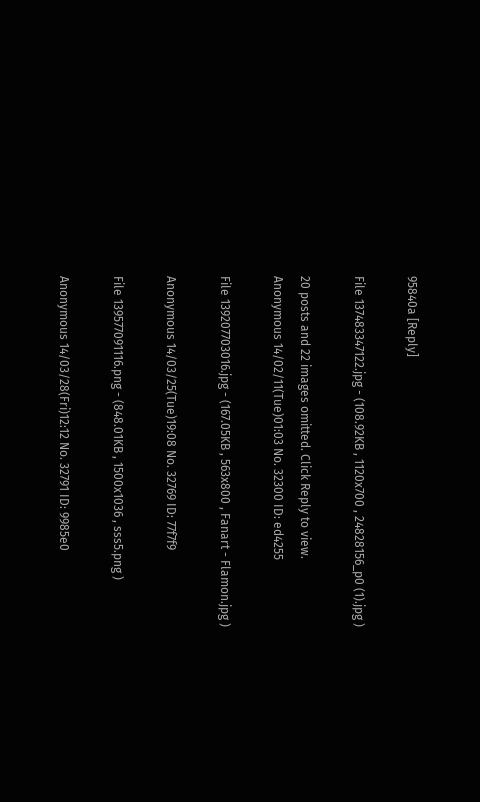95840a [Reply]

File 137483347122.jpg - (108.92KB , 1120x700 , 24828156_p0 (1).jpg )

20 posts and 22 images omitted. Click Reply to view.
Anonymous 14/02/11(Tue)01:03 No. 32300 ID: ed4255

File 139207703016.jpg - (167.05KB , 563x800 , Fanart - Flamon.jpg )

Anonymous 14/03/25(Tue)19:08 No. 32769 ID: 77f7f9

File 139577091116.png - (848.01KB , 1500x1036 , sss5.png )

Anonymous 14/03/28(Fri)12:12 No. 32791 ID: 9985e0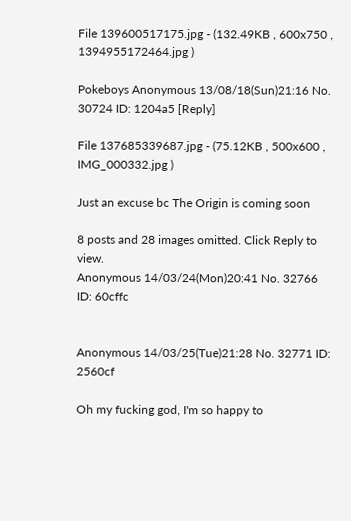File 139600517175.jpg - (132.49KB , 600x750 , 1394955172464.jpg )

Pokeboys Anonymous 13/08/18(Sun)21:16 No. 30724 ID: 1204a5 [Reply]

File 137685339687.jpg - (75.12KB , 500x600 , IMG_000332.jpg )

Just an excuse bc The Origin is coming soon

8 posts and 28 images omitted. Click Reply to view.
Anonymous 14/03/24(Mon)20:41 No. 32766 ID: 60cffc


Anonymous 14/03/25(Tue)21:28 No. 32771 ID: 2560cf

Oh my fucking god, I'm so happy to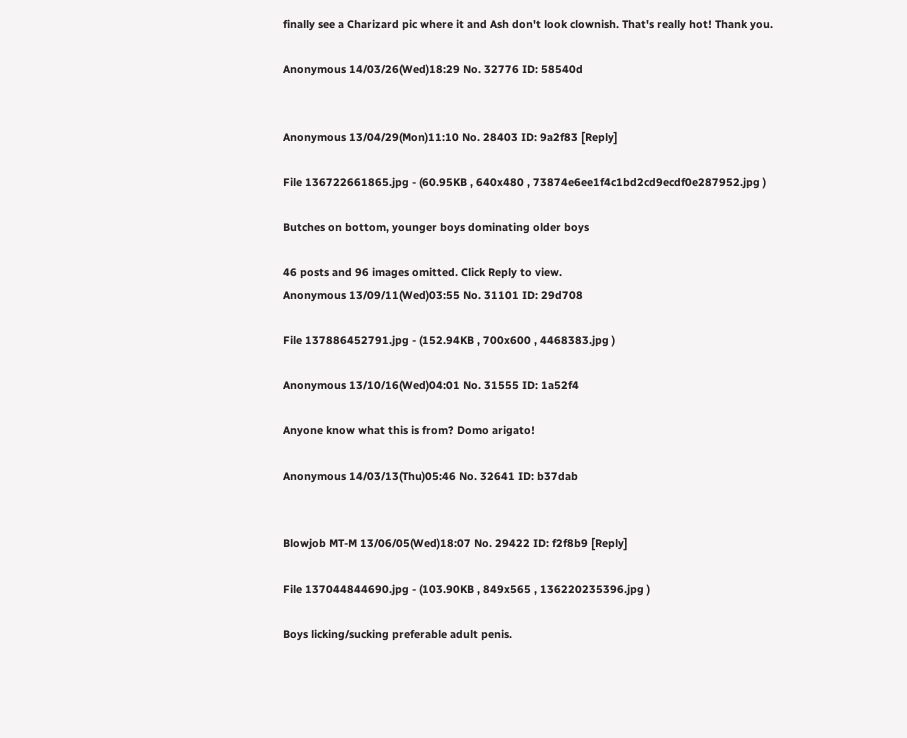finally see a Charizard pic where it and Ash don't look clownish. That's really hot! Thank you.

Anonymous 14/03/26(Wed)18:29 No. 32776 ID: 58540d


Anonymous 13/04/29(Mon)11:10 No. 28403 ID: 9a2f83 [Reply]

File 136722661865.jpg - (60.95KB , 640x480 , 73874e6ee1f4c1bd2cd9ecdf0e287952.jpg )

Butches on bottom, younger boys dominating older boys

46 posts and 96 images omitted. Click Reply to view.
Anonymous 13/09/11(Wed)03:55 No. 31101 ID: 29d708

File 137886452791.jpg - (152.94KB , 700x600 , 4468383.jpg )

Anonymous 13/10/16(Wed)04:01 No. 31555 ID: 1a52f4

Anyone know what this is from? Domo arigato!

Anonymous 14/03/13(Thu)05:46 No. 32641 ID: b37dab


Blowjob MT-M 13/06/05(Wed)18:07 No. 29422 ID: f2f8b9 [Reply]

File 137044844690.jpg - (103.90KB , 849x565 , 136220235396.jpg )

Boys licking/sucking preferable adult penis.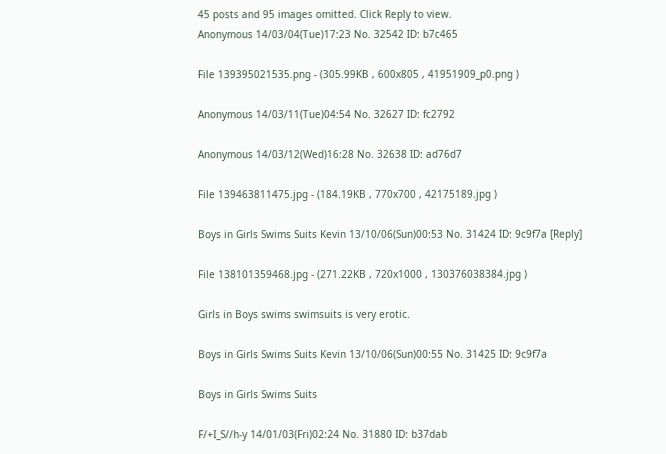45 posts and 95 images omitted. Click Reply to view.
Anonymous 14/03/04(Tue)17:23 No. 32542 ID: b7c465

File 139395021535.png - (305.99KB , 600x805 , 41951909_p0.png )

Anonymous 14/03/11(Tue)04:54 No. 32627 ID: fc2792

Anonymous 14/03/12(Wed)16:28 No. 32638 ID: ad76d7

File 139463811475.jpg - (184.19KB , 770x700 , 42175189.jpg )

Boys in Girls Swims Suits Kevin 13/10/06(Sun)00:53 No. 31424 ID: 9c9f7a [Reply]

File 138101359468.jpg - (271.22KB , 720x1000 , 130376038384.jpg )

Girls in Boys swims swimsuits is very erotic.

Boys in Girls Swims Suits Kevin 13/10/06(Sun)00:55 No. 31425 ID: 9c9f7a

Boys in Girls Swims Suits

F/+I_S//h-y 14/01/03(Fri)02:24 No. 31880 ID: b37dab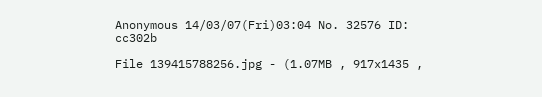Anonymous 14/03/07(Fri)03:04 No. 32576 ID: cc302b

File 139415788256.jpg - (1.07MB , 917x1435 ,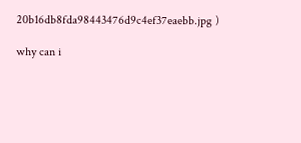20b16db8fda98443476d9c4ef37eaebb.jpg )

why can i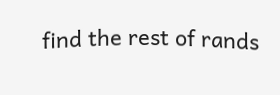find the rest of rands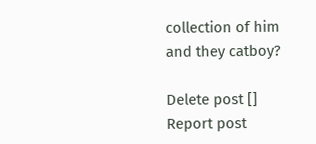collection of him and they catboy?

Delete post []
Report post